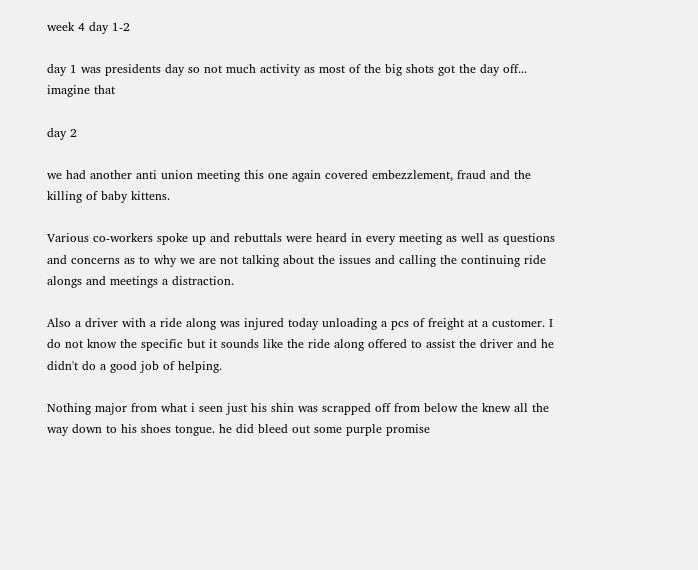week 4 day 1-2

day 1 was presidents day so not much activity as most of the big shots got the day off... imagine that

day 2

we had another anti union meeting this one again covered embezzlement, fraud and the killing of baby kittens.

Various co-workers spoke up and rebuttals were heard in every meeting as well as questions and concerns as to why we are not talking about the issues and calling the continuing ride alongs and meetings a distraction.

Also a driver with a ride along was injured today unloading a pcs of freight at a customer. I do not know the specific but it sounds like the ride along offered to assist the driver and he didn't do a good job of helping.

Nothing major from what i seen just his shin was scrapped off from below the knew all the way down to his shoes tongue. he did bleed out some purple promise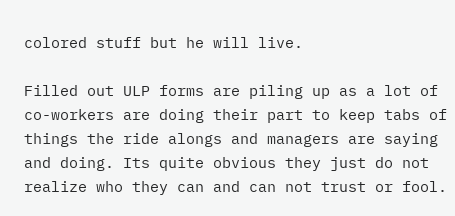colored stuff but he will live.

Filled out ULP forms are piling up as a lot of co-workers are doing their part to keep tabs of things the ride alongs and managers are saying and doing. Its quite obvious they just do not realize who they can and can not trust or fool.